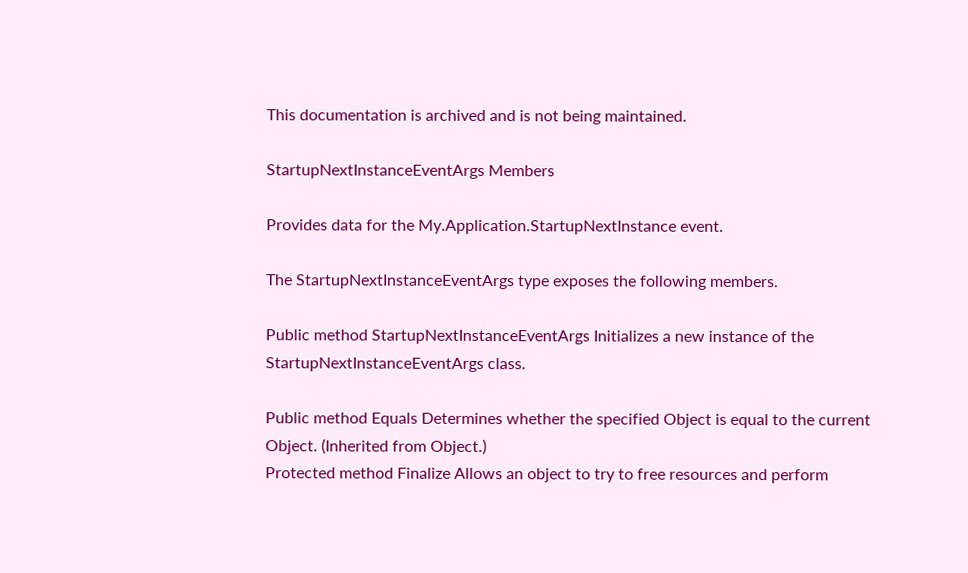This documentation is archived and is not being maintained.

StartupNextInstanceEventArgs Members

Provides data for the My.Application.StartupNextInstance event.

The StartupNextInstanceEventArgs type exposes the following members.

Public method StartupNextInstanceEventArgs Initializes a new instance of the StartupNextInstanceEventArgs class.

Public method Equals Determines whether the specified Object is equal to the current Object. (Inherited from Object.)
Protected method Finalize Allows an object to try to free resources and perform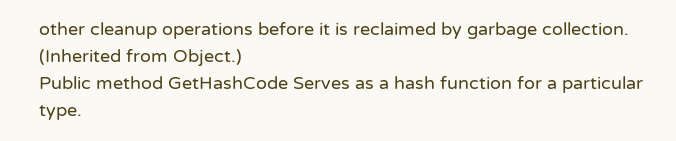other cleanup operations before it is reclaimed by garbage collection. (Inherited from Object.)
Public method GetHashCode Serves as a hash function for a particular type.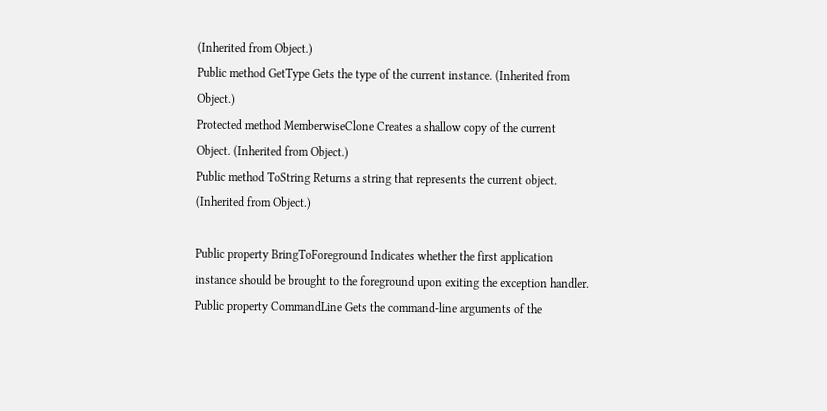(Inherited from Object.)
Public method GetType Gets the type of the current instance. (Inherited from Object.)
Protected method MemberwiseClone Creates a shallow copy of the current Object. (Inherited from Object.)
Public method ToString Returns a string that represents the current object. (Inherited from Object.)

Public property BringToForeground Indicates whether the first application instance should be brought to the foreground upon exiting the exception handler.
Public property CommandLine Gets the command-line arguments of the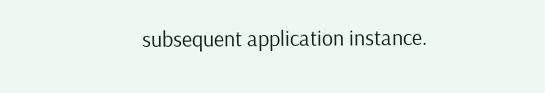subsequent application instance.